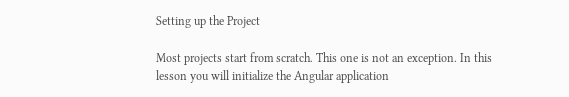Setting up the Project

Most projects start from scratch. This one is not an exception. In this lesson you will initialize the Angular application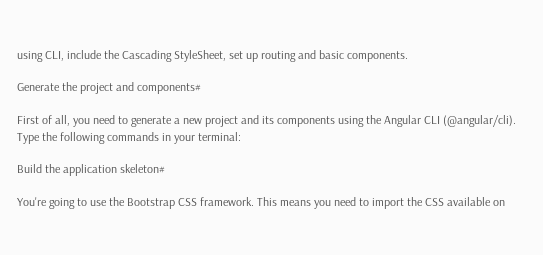using CLI, include the Cascading StyleSheet, set up routing and basic components.

Generate the project and components#

First of all, you need to generate a new project and its components using the Angular CLI (@angular/cli). Type the following commands in your terminal:

Build the application skeleton#

You're going to use the Bootstrap CSS framework. This means you need to import the CSS available on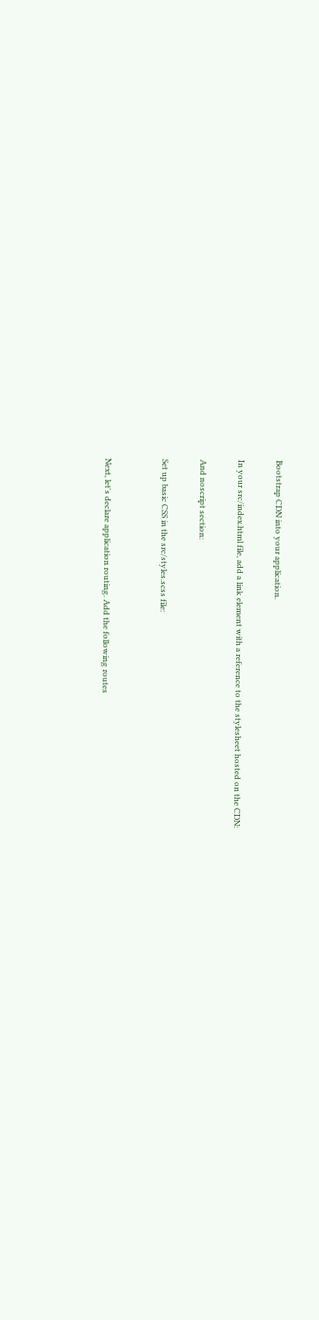Bootstrap CDN into your application.

In your src/index.html file, add a link element with a reference to the stylesheet hosted on the CDN:

And noscript section:

Set up basic CSS in the src/styles.scss file:


Next, let's declare application routing. Add the following routes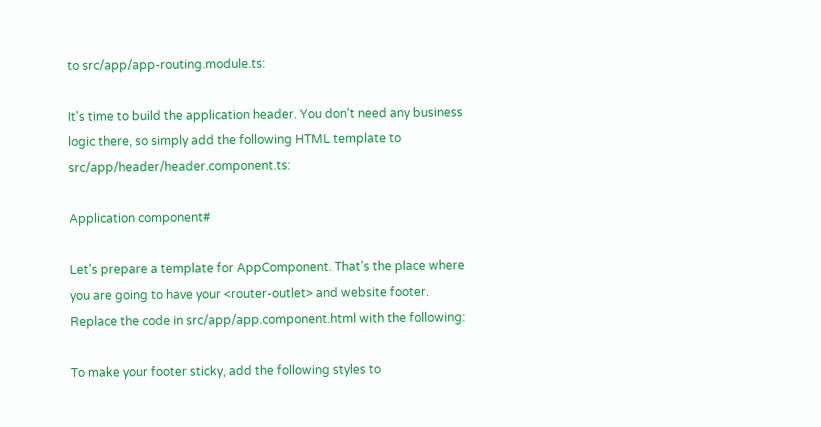to src/app/app-routing.module.ts:

It's time to build the application header. You don't need any business logic there, so simply add the following HTML template to src/app/header/header.component.ts:

Application component#

Let's prepare a template for AppComponent. That's the place where you are going to have your <router-outlet> and website footer. Replace the code in src/app/app.component.html with the following:

To make your footer sticky, add the following styles to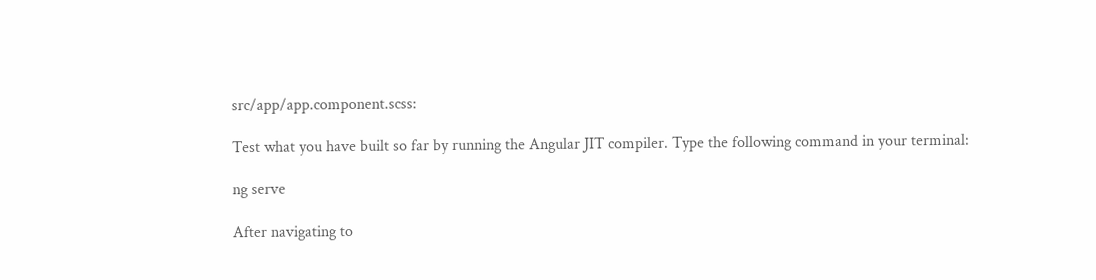src/app/app.component.scss:

Test what you have built so far by running the Angular JIT compiler. Type the following command in your terminal:

ng serve

After navigating to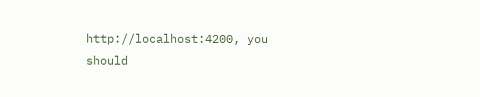http://localhost:4200, you should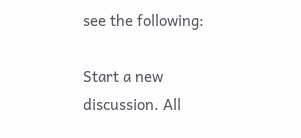see the following:

Start a new discussion. All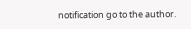notification go to the author.